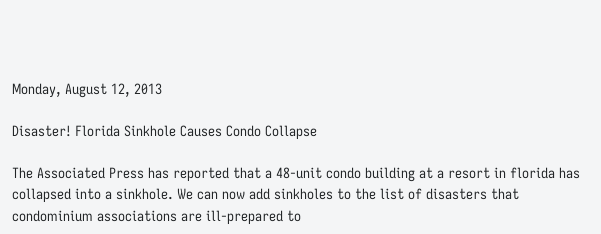Monday, August 12, 2013

Disaster! Florida Sinkhole Causes Condo Collapse

The Associated Press has reported that a 48-unit condo building at a resort in florida has collapsed into a sinkhole. We can now add sinkholes to the list of disasters that condominium associations are ill-prepared to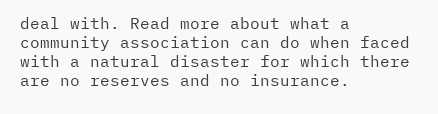deal with. Read more about what a community association can do when faced with a natural disaster for which there are no reserves and no insurance.